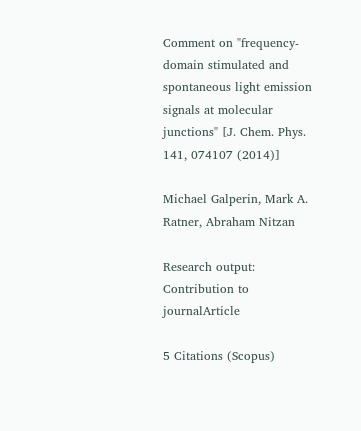Comment on "frequency-domain stimulated and spontaneous light emission signals at molecular junctions" [J. Chem. Phys. 141, 074107 (2014)]

Michael Galperin, Mark A. Ratner, Abraham Nitzan

Research output: Contribution to journalArticle

5 Citations (Scopus)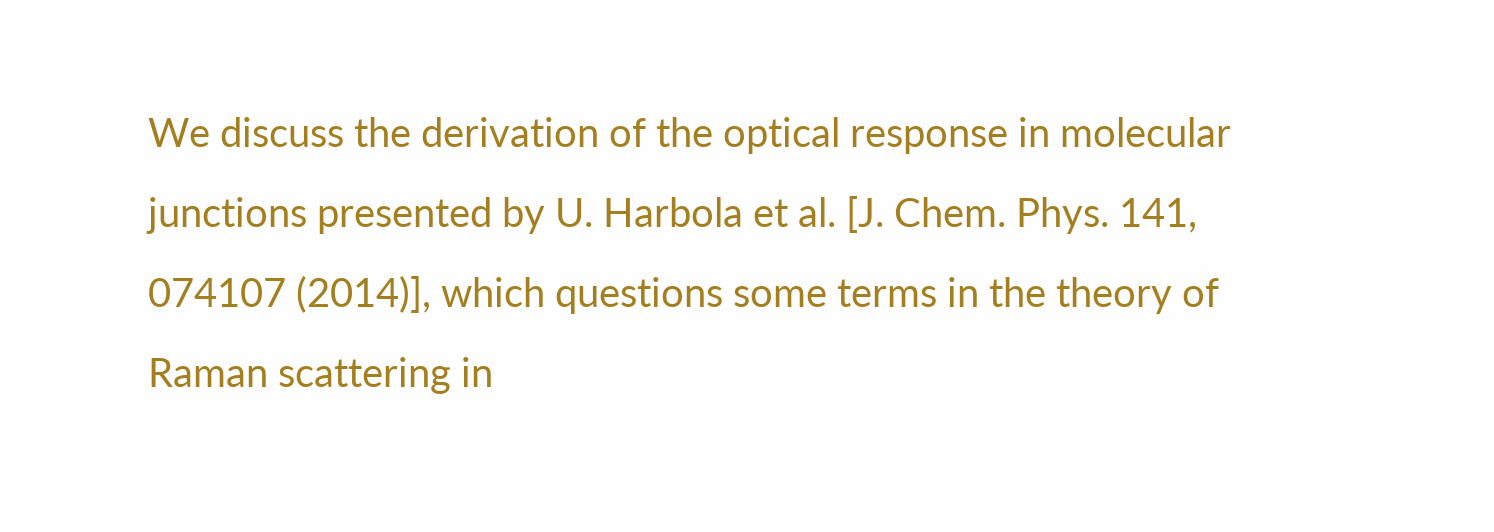We discuss the derivation of the optical response in molecular junctions presented by U. Harbola et al. [J. Chem. Phys. 141, 074107 (2014)], which questions some terms in the theory of Raman scattering in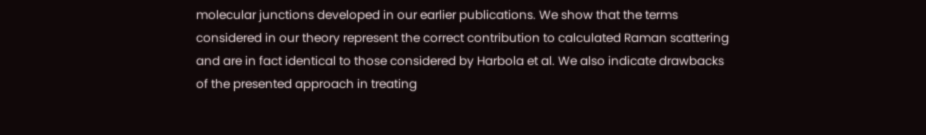molecular junctions developed in our earlier publications. We show that the terms considered in our theory represent the correct contribution to calculated Raman scattering and are in fact identical to those considered by Harbola et al. We also indicate drawbacks of the presented approach in treating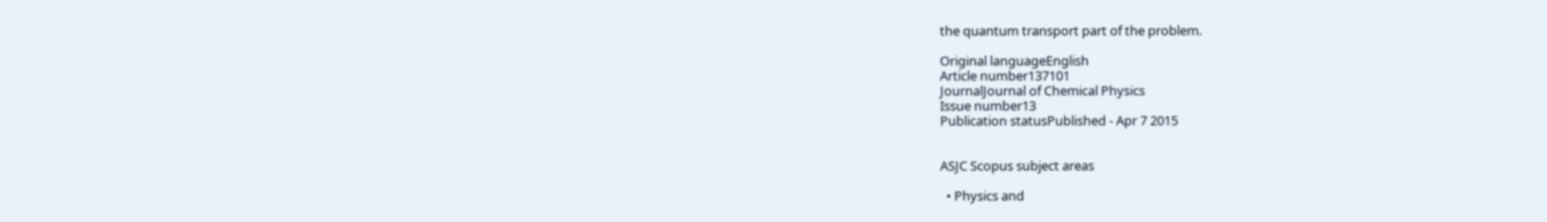the quantum transport part of the problem.

Original languageEnglish
Article number137101
JournalJournal of Chemical Physics
Issue number13
Publication statusPublished - Apr 7 2015


ASJC Scopus subject areas

  • Physics and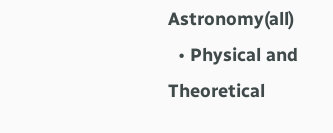Astronomy(all)
  • Physical and Theoretical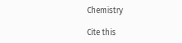Chemistry

Cite this